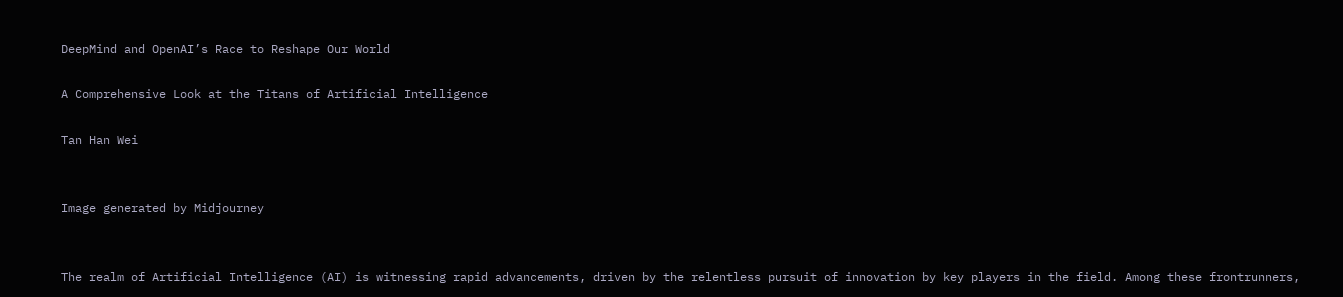DeepMind and OpenAI’s Race to Reshape Our World

A Comprehensive Look at the Titans of Artificial Intelligence

Tan Han Wei


Image generated by Midjourney


The realm of Artificial Intelligence (AI) is witnessing rapid advancements, driven by the relentless pursuit of innovation by key players in the field. Among these frontrunners,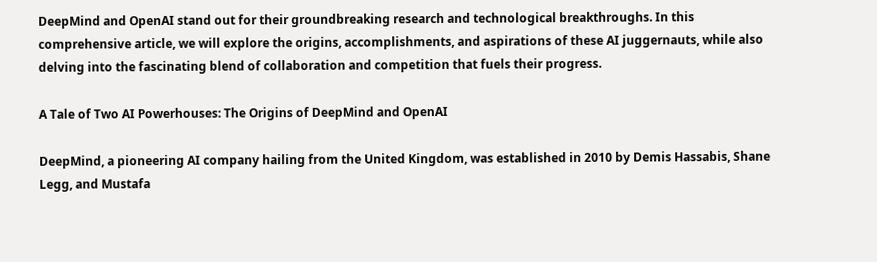DeepMind and OpenAI stand out for their groundbreaking research and technological breakthroughs. In this comprehensive article, we will explore the origins, accomplishments, and aspirations of these AI juggernauts, while also delving into the fascinating blend of collaboration and competition that fuels their progress.

A Tale of Two AI Powerhouses: The Origins of DeepMind and OpenAI

DeepMind, a pioneering AI company hailing from the United Kingdom, was established in 2010 by Demis Hassabis, Shane Legg, and Mustafa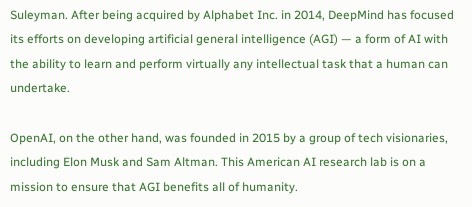Suleyman. After being acquired by Alphabet Inc. in 2014, DeepMind has focused its efforts on developing artificial general intelligence (AGI) — a form of AI with the ability to learn and perform virtually any intellectual task that a human can undertake.

OpenAI, on the other hand, was founded in 2015 by a group of tech visionaries, including Elon Musk and Sam Altman. This American AI research lab is on a mission to ensure that AGI benefits all of humanity.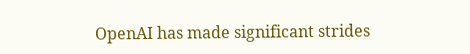OpenAI has made significant strides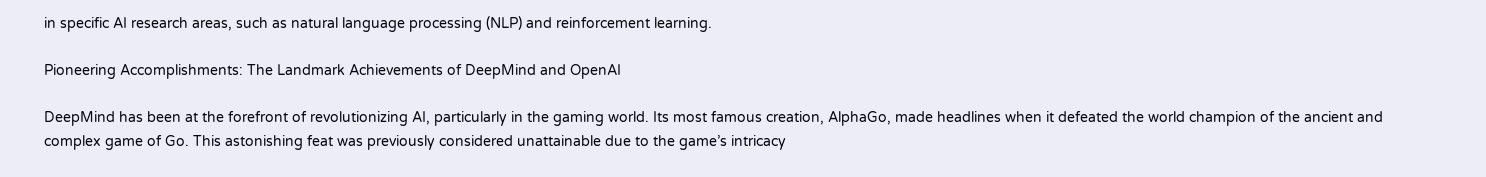in specific AI research areas, such as natural language processing (NLP) and reinforcement learning.

Pioneering Accomplishments: The Landmark Achievements of DeepMind and OpenAI

DeepMind has been at the forefront of revolutionizing AI, particularly in the gaming world. Its most famous creation, AlphaGo, made headlines when it defeated the world champion of the ancient and complex game of Go. This astonishing feat was previously considered unattainable due to the game’s intricacy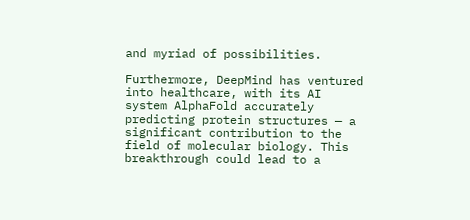and myriad of possibilities.

Furthermore, DeepMind has ventured into healthcare, with its AI system AlphaFold accurately predicting protein structures — a significant contribution to the field of molecular biology. This breakthrough could lead to a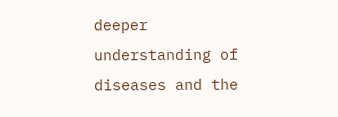deeper understanding of diseases and the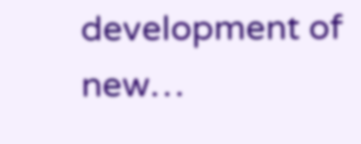development of new…